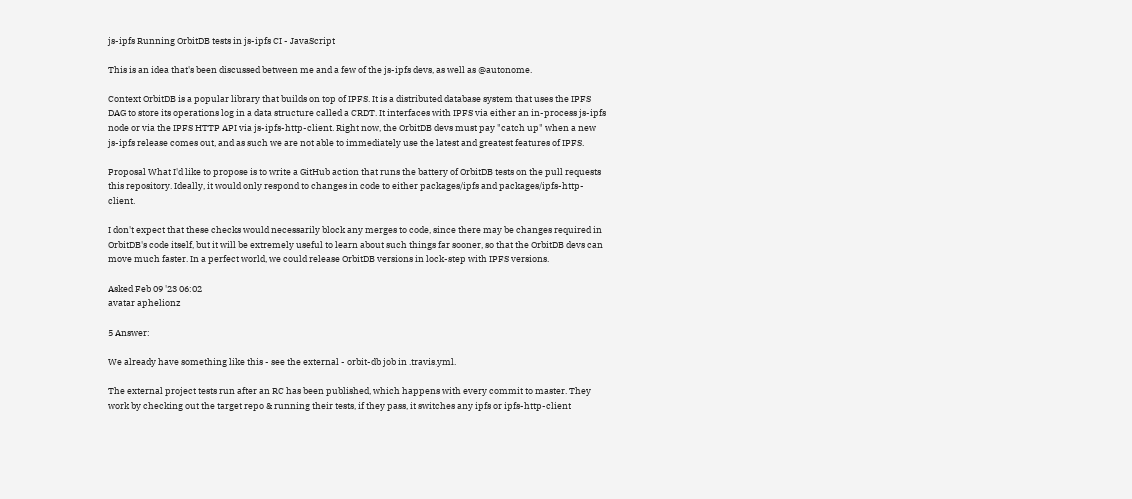js-ipfs Running OrbitDB tests in js-ipfs CI - JavaScript

This is an idea that's been discussed between me and a few of the js-ipfs devs, as well as @autonome.

Context OrbitDB is a popular library that builds on top of IPFS. It is a distributed database system that uses the IPFS DAG to store its operations log in a data structure called a CRDT. It interfaces with IPFS via either an in-process js-ipfs node or via the IPFS HTTP API via js-ipfs-http-client. Right now, the OrbitDB devs must pay "catch up" when a new js-ipfs release comes out, and as such we are not able to immediately use the latest and greatest features of IPFS.

Proposal What I'd like to propose is to write a GitHub action that runs the battery of OrbitDB tests on the pull requests this repository. Ideally, it would only respond to changes in code to either packages/ipfs and packages/ipfs-http-client.

I don't expect that these checks would necessarily block any merges to code, since there may be changes required in OrbitDB's code itself, but it will be extremely useful to learn about such things far sooner, so that the OrbitDB devs can move much faster. In a perfect world, we could release OrbitDB versions in lock-step with IPFS versions.

Asked Feb 09 '23 06:02
avatar aphelionz

5 Answer:

We already have something like this - see the external - orbit-db job in .travis.yml.

The external project tests run after an RC has been published, which happens with every commit to master. They work by checking out the target repo & running their tests, if they pass, it switches any ipfs or ipfs-http-client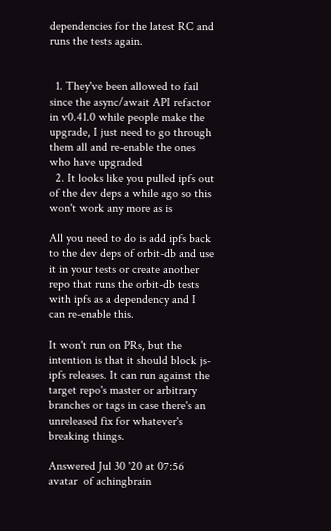dependencies for the latest RC and runs the tests again.


  1. They've been allowed to fail since the async/await API refactor in v0.41.0 while people make the upgrade, I just need to go through them all and re-enable the ones who have upgraded
  2. It looks like you pulled ipfs out of the dev deps a while ago so this won't work any more as is

All you need to do is add ipfs back to the dev deps of orbit-db and use it in your tests or create another repo that runs the orbit-db tests with ipfs as a dependency and I can re-enable this.

It won't run on PRs, but the intention is that it should block js-ipfs releases. It can run against the target repo's master or arbitrary branches or tags in case there's an unreleased fix for whatever's breaking things.

Answered Jul 30 '20 at 07:56
avatar  of achingbrain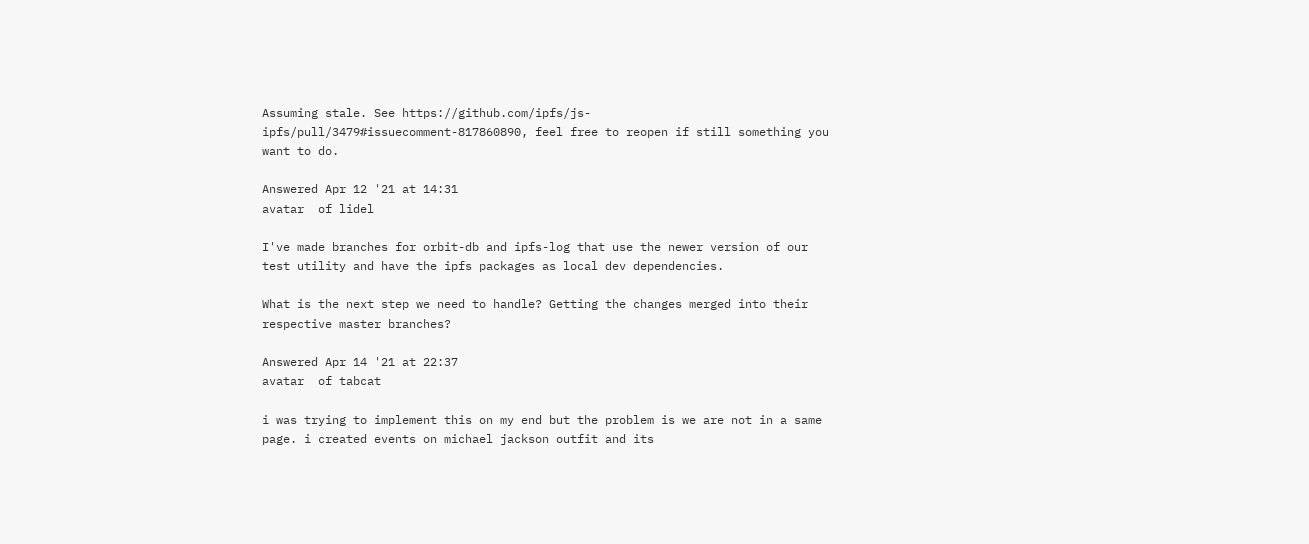Assuming stale. See https://github.com/ipfs/js-ipfs/pull/3479#issuecomment-817860890, feel free to reopen if still something you want to do.

Answered Apr 12 '21 at 14:31
avatar  of lidel

I've made branches for orbit-db and ipfs-log that use the newer version of our test utility and have the ipfs packages as local dev dependencies.

What is the next step we need to handle? Getting the changes merged into their respective master branches?

Answered Apr 14 '21 at 22:37
avatar  of tabcat

i was trying to implement this on my end but the problem is we are not in a same page. i created events on michael jackson outfit and its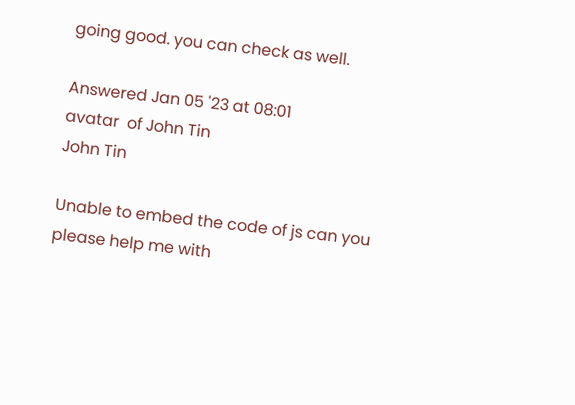going good. you can check as well.

Answered Jan 05 '23 at 08:01
avatar  of John Tin
John Tin

Unable to embed the code of js can you please help me with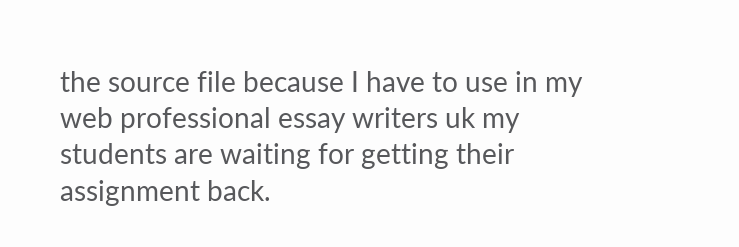the source file because I have to use in my web professional essay writers uk my students are waiting for getting their assignment back.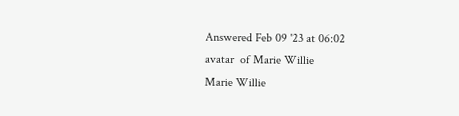Answered Feb 09 '23 at 06:02
avatar  of Marie Willie
Marie Willie